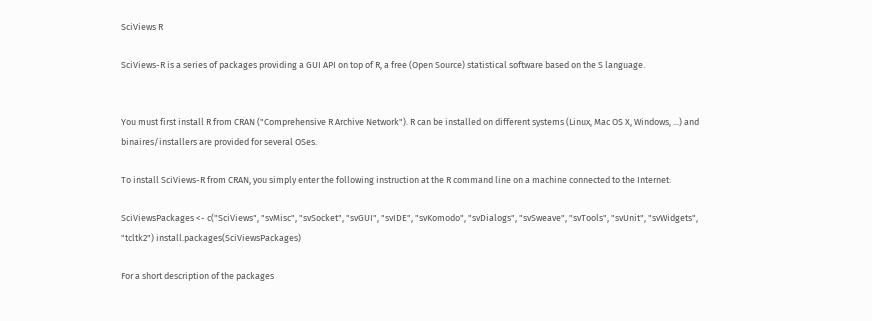SciViews R

SciViews-R is a series of packages providing a GUI API on top of R, a free (Open Source) statistical software based on the S language.


You must first install R from CRAN ("Comprehensive R Archive Network"). R can be installed on different systems (Linux, Mac OS X, Windows, ...) and binaires/installers are provided for several OSes.

To install SciViews-R from CRAN, you simply enter the following instruction at the R command line on a machine connected to the Internet:

SciViewsPackages <- c("SciViews", "svMisc", "svSocket", "svGUI", "svIDE", "svKomodo", "svDialogs", "svSweave", "svTools", "svUnit", "svWidgets", "tcltk2") install.packages(SciViewsPackages)

For a short description of the packages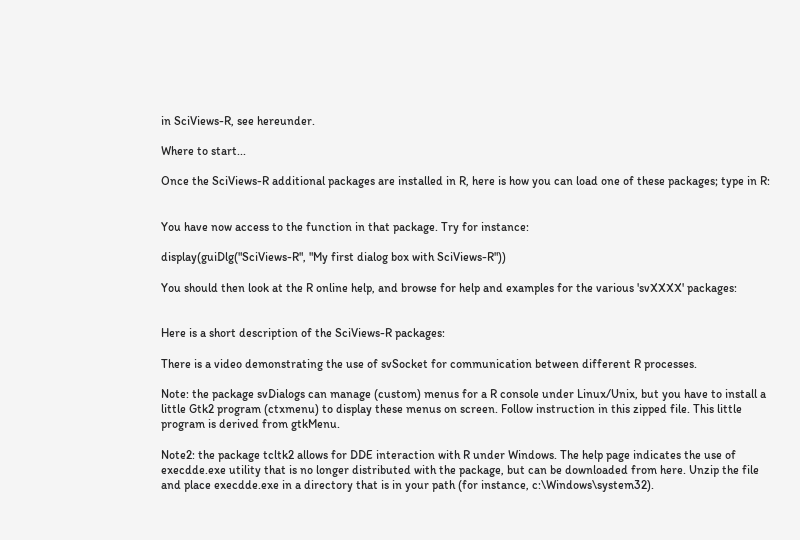in SciViews-R, see hereunder.

Where to start...

Once the SciViews-R additional packages are installed in R, here is how you can load one of these packages; type in R:


You have now access to the function in that package. Try for instance:

display(guiDlg("SciViews-R", "My first dialog box with SciViews-R"))

You should then look at the R online help, and browse for help and examples for the various 'svXXXX' packages:


Here is a short description of the SciViews-R packages:

There is a video demonstrating the use of svSocket for communication between different R processes.

Note: the package svDialogs can manage (custom) menus for a R console under Linux/Unix, but you have to install a little Gtk2 program (ctxmenu) to display these menus on screen. Follow instruction in this zipped file. This little program is derived from gtkMenu.

Note2: the package tcltk2 allows for DDE interaction with R under Windows. The help page indicates the use of execdde.exe utility that is no longer distributed with the package, but can be downloaded from here. Unzip the file and place execdde.exe in a directory that is in your path (for instance, c:\Windows\system32).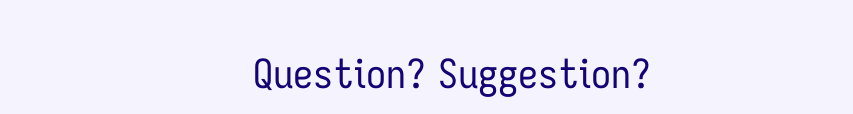Question? Suggestion?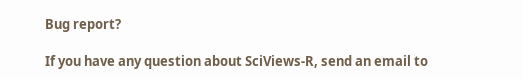Bug report?

If you have any question about SciViews-R, send an email to